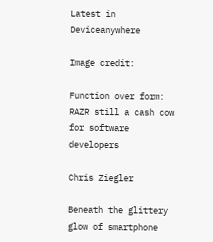Latest in Deviceanywhere

Image credit:

Function over form: RAZR still a cash cow for software developers

Chris Ziegler

Beneath the glittery glow of smartphone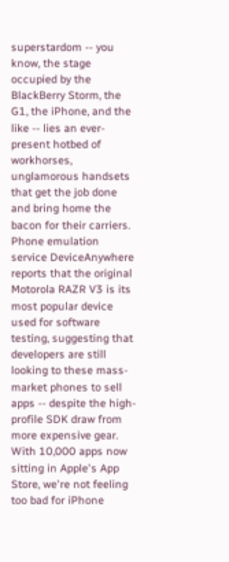superstardom -- you know, the stage occupied by the BlackBerry Storm, the G1, the iPhone, and the like -- lies an ever-present hotbed of workhorses, unglamorous handsets that get the job done and bring home the bacon for their carriers. Phone emulation service DeviceAnywhere reports that the original Motorola RAZR V3 is its most popular device used for software testing, suggesting that developers are still looking to these mass-market phones to sell apps -- despite the high-profile SDK draw from more expensive gear. With 10,000 apps now sitting in Apple's App Store, we're not feeling too bad for iPhone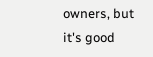owners, but it's good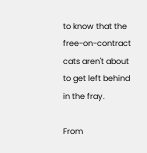to know that the free-on-contract cats aren't about to get left behind in the fray.

From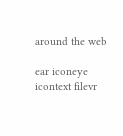around the web

ear iconeye icontext filevr